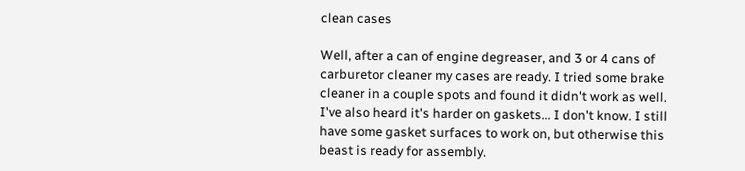clean cases

Well, after a can of engine degreaser, and 3 or 4 cans of carburetor cleaner my cases are ready. I tried some brake cleaner in a couple spots and found it didn't work as well. I've also heard it's harder on gaskets... I don't know. I still have some gasket surfaces to work on, but otherwise this beast is ready for assembly.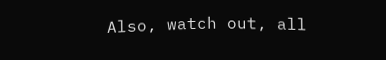Also, watch out, all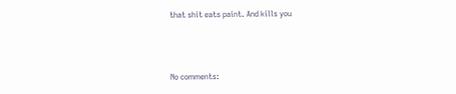that shit eats paint. And kills you



No comments: